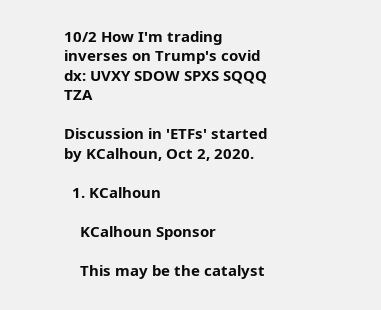10/2 How I'm trading inverses on Trump's covid dx: UVXY SDOW SPXS SQQQ TZA

Discussion in 'ETFs' started by KCalhoun, Oct 2, 2020.

  1. KCalhoun

    KCalhoun Sponsor

    This may be the catalyst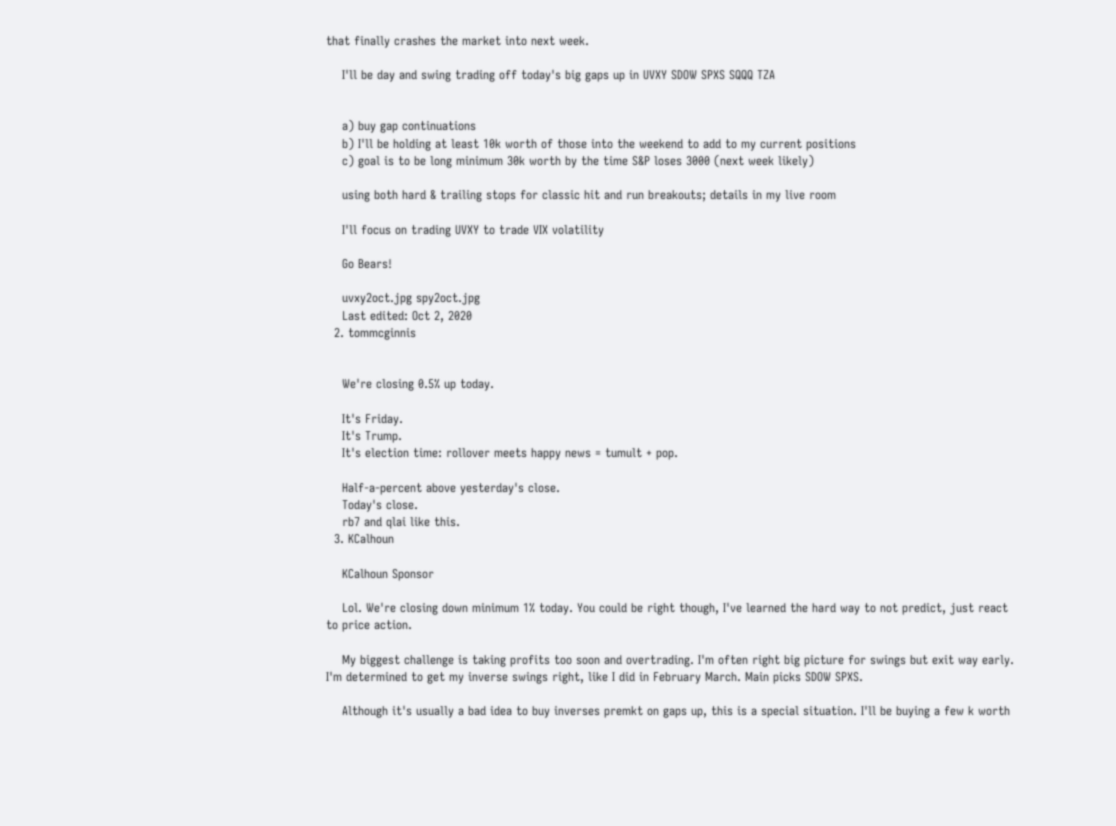that finally crashes the market into next week.

    I'll be day and swing trading off today's big gaps up in UVXY SDOW SPXS SQQQ TZA


    a) buy gap continuations
    b) I'll be holding at least 10k worth of those into the weekend to add to my current positions
    c) goal is to be long minimum 30k worth by the time S&P loses 3000 (next week likely)

    using both hard & trailing stops for classic hit and run breakouts; details in my live room

    I'll focus on trading UVXY to trade VIX volatility

    Go Bears!

    uvxy2oct.jpg spy2oct.jpg
    Last edited: Oct 2, 2020
  2. tommcginnis


    We're closing 0.5% up today.

    It's Friday.
    It's Trump.
    It's election time: rollover meets happy news = tumult + pop.

    Half-a-percent above yesterday's close.
    Today's close.
    rb7 and qlai like this.
  3. KCalhoun

    KCalhoun Sponsor

    Lol. We're closing down minimum 1% today. You could be right though, I've learned the hard way to not predict, just react to price action.

    My biggest challenge is taking profits too soon and overtrading. I'm often right big picture for swings but exit way early. I'm determined to get my inverse swings right, like I did in February March. Main picks SDOW SPXS.

    Although it's usually a bad idea to buy inverses premkt on gaps up, this is a special situation. I'll be buying a few k worth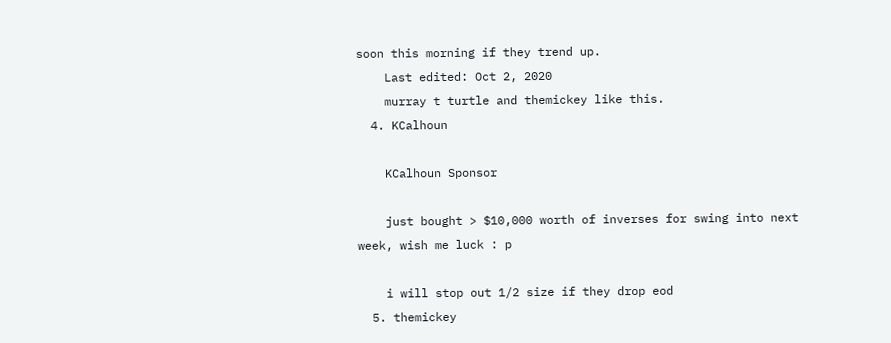soon this morning if they trend up.
    Last edited: Oct 2, 2020
    murray t turtle and themickey like this.
  4. KCalhoun

    KCalhoun Sponsor

    just bought > $10,000 worth of inverses for swing into next week, wish me luck : p

    i will stop out 1/2 size if they drop eod
  5. themickey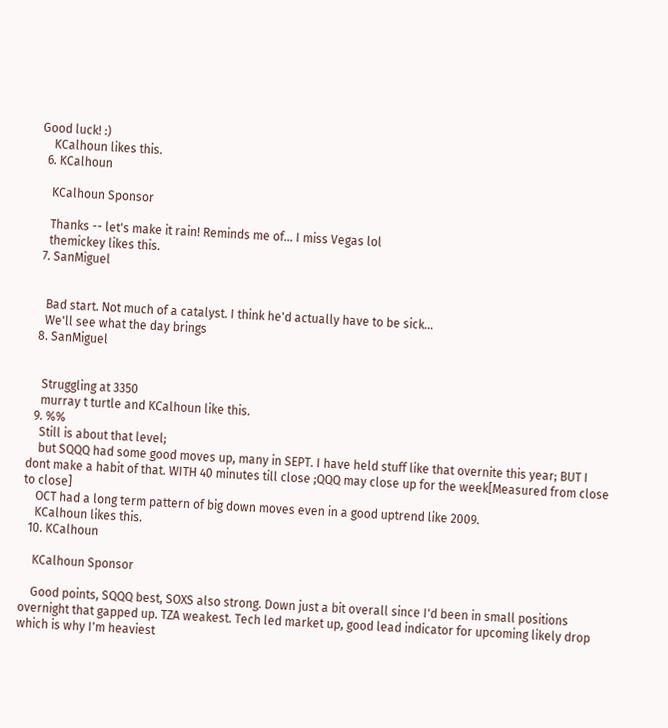Good luck! :)
    KCalhoun likes this.
  6. KCalhoun

    KCalhoun Sponsor

    Thanks -- let's make it rain! Reminds me of... I miss Vegas lol
    themickey likes this.
  7. SanMiguel


    Bad start. Not much of a catalyst. I think he'd actually have to be sick...
    We'll see what the day brings
  8. SanMiguel


    Struggling at 3350
    murray t turtle and KCalhoun like this.
  9. %%
    Still is about that level;
    but SQQQ had some good moves up, many in SEPT. I have held stuff like that overnite this year; BUT I dont make a habit of that. WITH 40 minutes till close ;QQQ may close up for the week[Measured from close to close]
    OCT had a long term pattern of big down moves even in a good uptrend like 2009.
    KCalhoun likes this.
  10. KCalhoun

    KCalhoun Sponsor

    Good points, SQQQ best, SOXS also strong. Down just a bit overall since I'd been in small positions overnight that gapped up. TZA weakest. Tech led market up, good lead indicator for upcoming likely drop which is why I'm heaviest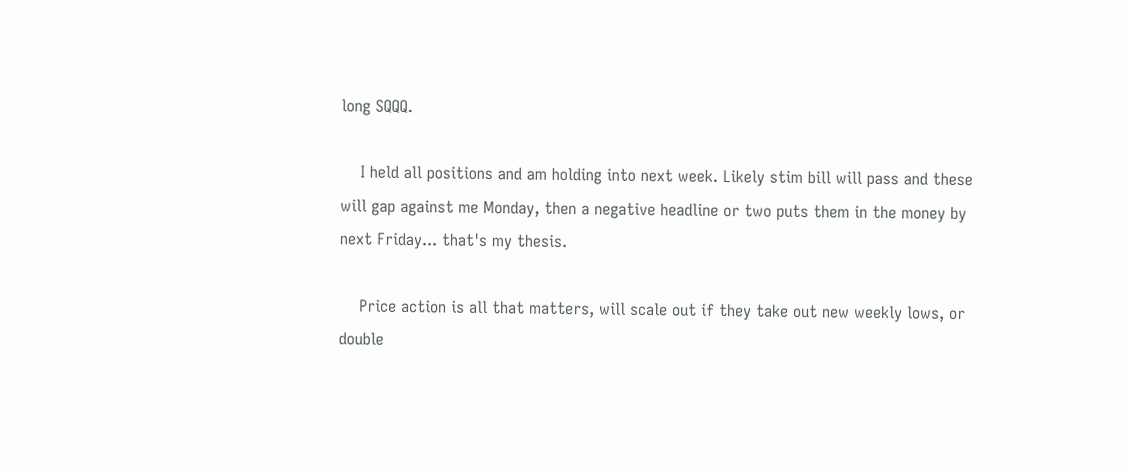long SQQQ.

    I held all positions and am holding into next week. Likely stim bill will pass and these will gap against me Monday, then a negative headline or two puts them in the money by next Friday... that's my thesis.

    Price action is all that matters, will scale out if they take out new weekly lows, or double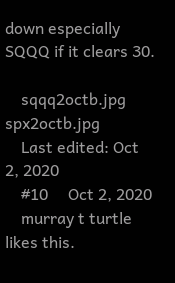down especially SQQQ if it clears 30.

    sqqq2octb.jpg spx2octb.jpg
    Last edited: Oct 2, 2020
    #10     Oct 2, 2020
    murray t turtle likes this.